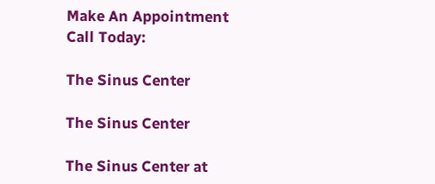Make An Appointment
Call Today:

The Sinus Center

The Sinus Center

The Sinus Center at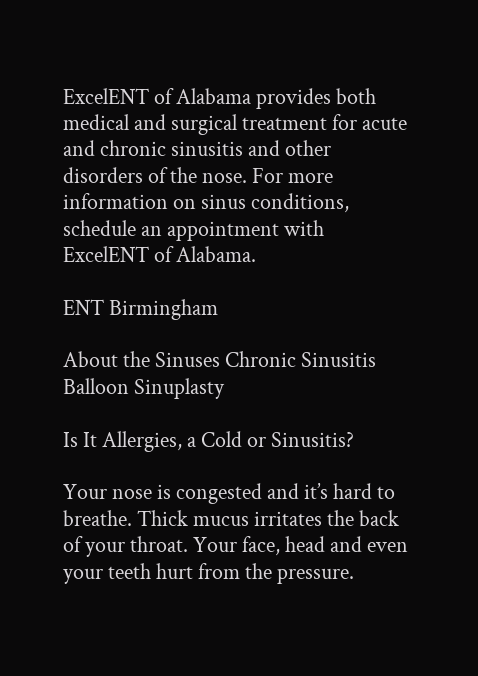ExcelENT of Alabama provides both medical and surgical treatment for acute and chronic sinusitis and other disorders of the nose. For more information on sinus conditions, schedule an appointment with ExcelENT of Alabama.

ENT Birmingham

About the Sinuses Chronic Sinusitis Balloon Sinuplasty

Is It Allergies, a Cold or Sinusitis?

Your nose is congested and it’s hard to breathe. Thick mucus irritates the back of your throat. Your face, head and even your teeth hurt from the pressure.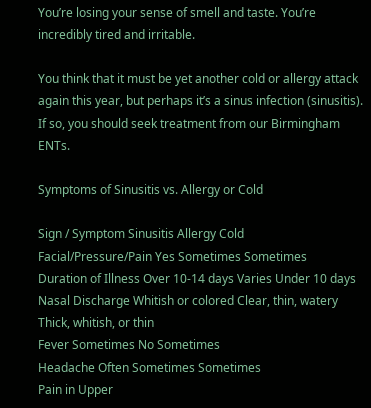You’re losing your sense of smell and taste. You’re incredibly tired and irritable.

You think that it must be yet another cold or allergy attack again this year, but perhaps it’s a sinus infection (sinusitis). If so, you should seek treatment from our Birmingham ENTs.

Symptoms of Sinusitis vs. Allergy or Cold

Sign / Symptom Sinusitis Allergy Cold
Facial/Pressure/Pain Yes Sometimes Sometimes
Duration of Illness Over 10-14 days Varies Under 10 days
Nasal Discharge Whitish or colored Clear, thin, watery Thick, whitish, or thin
Fever Sometimes No Sometimes
Headache Often Sometimes Sometimes
Pain in Upper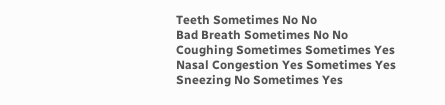Teeth Sometimes No No
Bad Breath Sometimes No No
Coughing Sometimes Sometimes Yes
Nasal Congestion Yes Sometimes Yes
Sneezing No Sometimes Yes